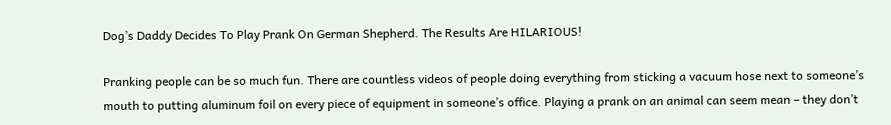Dog’s Daddy Decides To Play Prank On German Shepherd. The Results Are HILARIOUS!

Pranking people can be so much fun. There are countless videos of people doing everything from sticking a vacuum hose next to someone’s mouth to putting aluminum foil on every piece of equipment in someone’s office. Playing a prank on an animal can seem mean – they don’t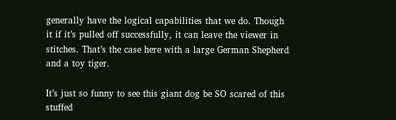generally have the logical capabilities that we do. Though it if it’s pulled off successfully, it can leave the viewer in stitches. That’s the case here with a large German Shepherd and a toy tiger.

It’s just so funny to see this giant dog be SO scared of this stuffed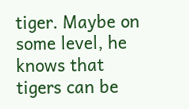tiger. Maybe on some level, he knows that tigers can be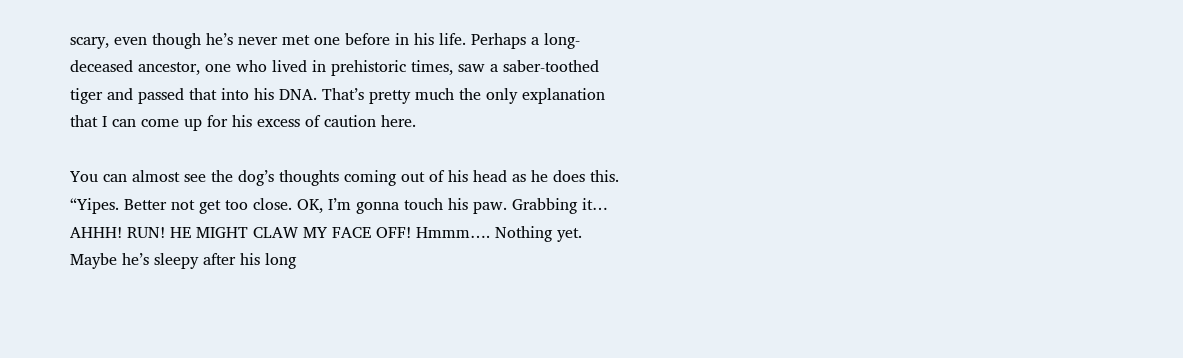scary, even though he’s never met one before in his life. Perhaps a long-deceased ancestor, one who lived in prehistoric times, saw a saber-toothed tiger and passed that into his DNA. That’s pretty much the only explanation that I can come up for his excess of caution here.

You can almost see the dog’s thoughts coming out of his head as he does this. “Yipes. Better not get too close. OK, I’m gonna touch his paw. Grabbing it… AHHH! RUN! HE MIGHT CLAW MY FACE OFF! Hmmm…. Nothing yet. Maybe he’s sleepy after his long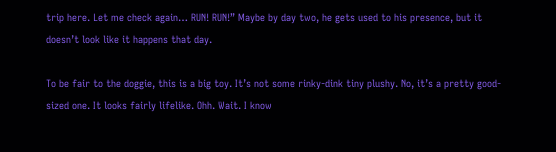trip here. Let me check again… RUN! RUN!” Maybe by day two, he gets used to his presence, but it doesn’t look like it happens that day.

To be fair to the doggie, this is a big toy. It’s not some rinky-dink tiny plushy. No, it’s a pretty good-sized one. It looks fairly lifelike. Ohh. Wait. I know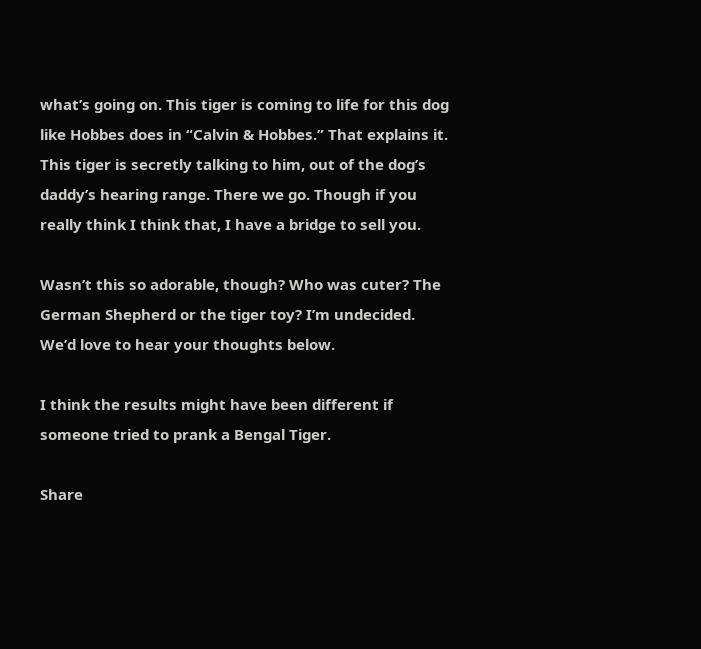what’s going on. This tiger is coming to life for this dog like Hobbes does in “Calvin & Hobbes.” That explains it. This tiger is secretly talking to him, out of the dog’s daddy’s hearing range. There we go. Though if you really think I think that, I have a bridge to sell you.

Wasn’t this so adorable, though? Who was cuter? The German Shepherd or the tiger toy? I’m undecided. We’d love to hear your thoughts below.

I think the results might have been different if someone tried to prank a Bengal Tiger.

Share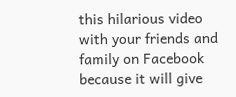this hilarious video with your friends and family on Facebook because it will give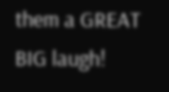them a GREAT BIG laugh!